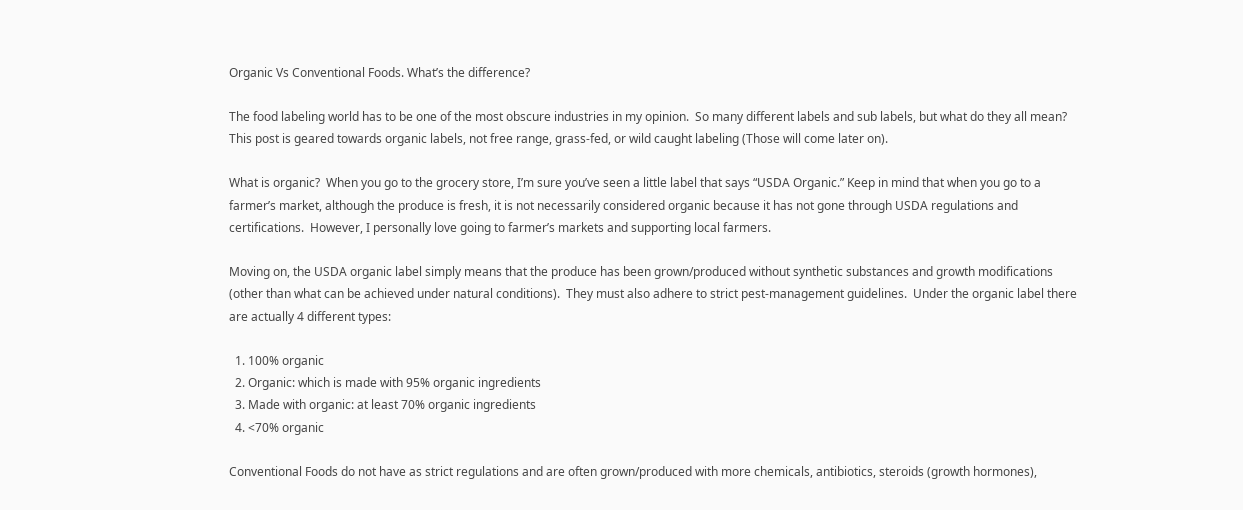Organic Vs Conventional Foods. What’s the difference?

The food labeling world has to be one of the most obscure industries in my opinion.  So many different labels and sub labels, but what do they all mean?  This post is geared towards organic labels, not free range, grass-fed, or wild caught labeling (Those will come later on).

What is organic?  When you go to the grocery store, I’m sure you’ve seen a little label that says “USDA Organic.” Keep in mind that when you go to a farmer’s market, although the produce is fresh, it is not necessarily considered organic because it has not gone through USDA regulations and certifications.  However, I personally love going to farmer’s markets and supporting local farmers.

Moving on, the USDA organic label simply means that the produce has been grown/produced without synthetic substances and growth modifications (other than what can be achieved under natural conditions).  They must also adhere to strict pest-management guidelines.  Under the organic label there are actually 4 different types:

  1. 100% organic
  2. Organic: which is made with 95% organic ingredients
  3. Made with organic: at least 70% organic ingredients
  4. <70% organic

Conventional Foods do not have as strict regulations and are often grown/produced with more chemicals, antibiotics, steroids (growth hormones),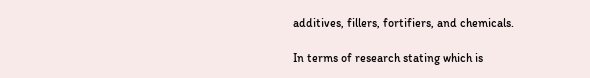additives, fillers, fortifiers, and chemicals.

In terms of research stating which is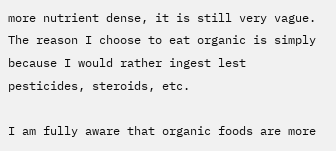more nutrient dense, it is still very vague.  The reason I choose to eat organic is simply because I would rather ingest lest pesticides, steroids, etc.

I am fully aware that organic foods are more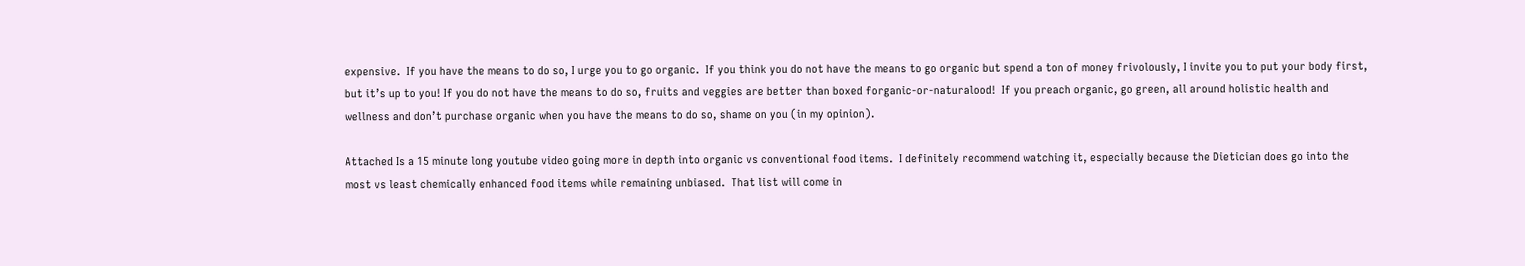expensive.  If you have the means to do so, I urge you to go organic.  If you think you do not have the means to go organic but spend a ton of money frivolously, I invite you to put your body first, but it’s up to you! If you do not have the means to do so, fruits and veggies are better than boxed forganic-or-naturalood!  If you preach organic, go green, all around holistic health and wellness and don’t purchase organic when you have the means to do so, shame on you (in my opinion).

Attached Is a 15 minute long youtube video going more in depth into organic vs conventional food items.  I definitely recommend watching it, especially because the Dietician does go into the most vs least chemically enhanced food items while remaining unbiased.  That list will come in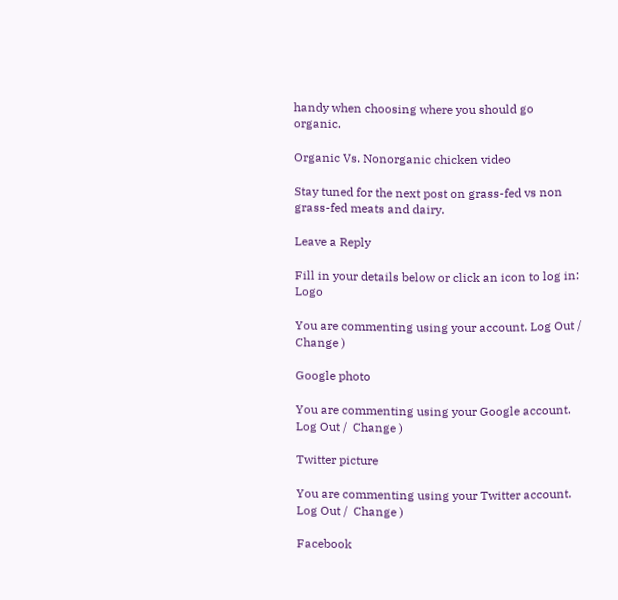handy when choosing where you should go organic.

Organic Vs. Nonorganic chicken video

Stay tuned for the next post on grass-fed vs non grass-fed meats and dairy.

Leave a Reply

Fill in your details below or click an icon to log in: Logo

You are commenting using your account. Log Out /  Change )

Google photo

You are commenting using your Google account. Log Out /  Change )

Twitter picture

You are commenting using your Twitter account. Log Out /  Change )

Facebook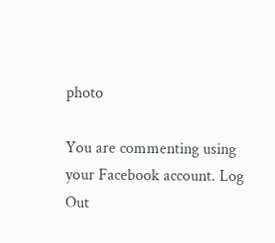photo

You are commenting using your Facebook account. Log Out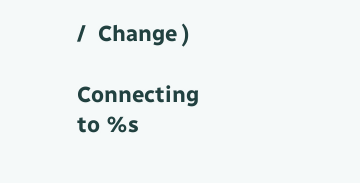/  Change )

Connecting to %s